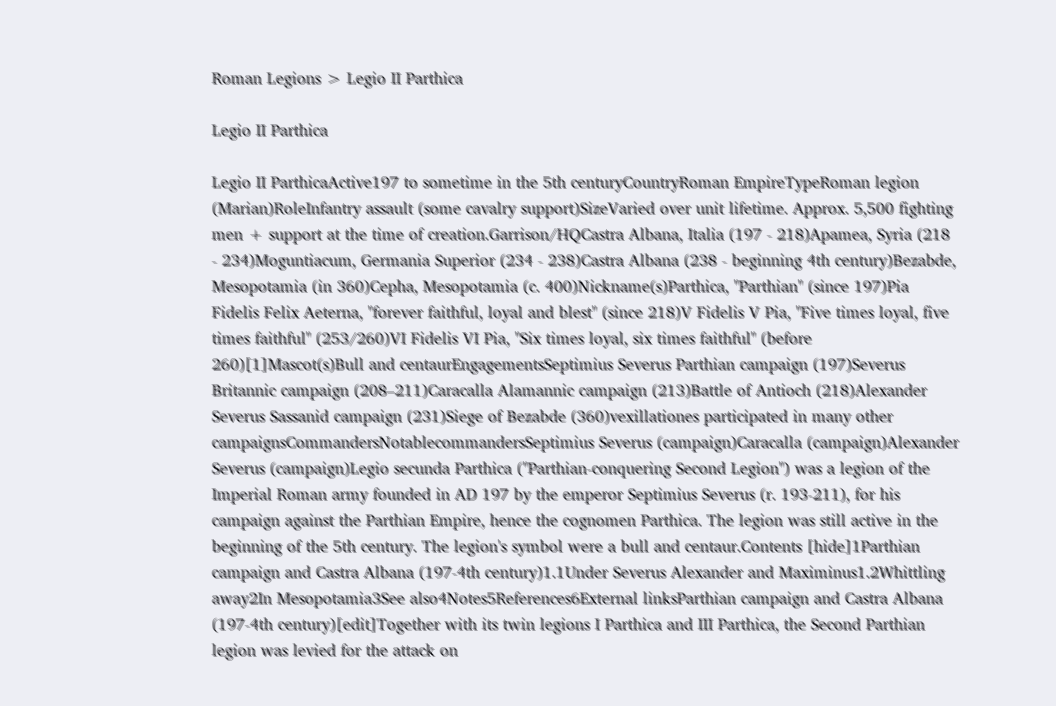Roman Legions > Legio II Parthica

Legio II Parthica

Legio II ParthicaActive197 to sometime in the 5th centuryCountryRoman EmpireTypeRoman legion (Marian)RoleInfantry assault (some cavalry support)SizeVaried over unit lifetime. Approx. 5,500 fighting men + support at the time of creation.Garrison/HQCastra Albana, Italia (197 - 218)Apamea, Syria (218 - 234)Moguntiacum, Germania Superior (234 - 238)Castra Albana (238 - beginning 4th century)Bezabde, Mesopotamia (in 360)Cepha, Mesopotamia (c. 400)Nickname(s)Parthica, "Parthian" (since 197)Pia Fidelis Felix Aeterna, "forever faithful, loyal and blest" (since 218)V Fidelis V Pia, "Five times loyal, five times faithful" (253/260)VI Fidelis VI Pia, "Six times loyal, six times faithful" (before 260)[1]Mascot(s)Bull and centaurEngagementsSeptimius Severus Parthian campaign (197)Severus Britannic campaign (208–211)Caracalla Alamannic campaign (213)Battle of Antioch (218)Alexander Severus Sassanid campaign (231)Siege of Bezabde (360)vexillationes participated in many other campaignsCommandersNotablecommandersSeptimius Severus (campaign)Caracalla (campaign)Alexander Severus (campaign)Legio secunda Parthica ("Parthian-conquering Second Legion") was a legion of the Imperial Roman army founded in AD 197 by the emperor Septimius Severus (r. 193-211), for his campaign against the Parthian Empire, hence the cognomen Parthica. The legion was still active in the beginning of the 5th century. The legion's symbol were a bull and centaur.Contents [hide]1Parthian campaign and Castra Albana (197-4th century)1.1Under Severus Alexander and Maximinus1.2Whittling away2In Mesopotamia3See also4Notes5References6External linksParthian campaign and Castra Albana (197-4th century)[edit]Together with its twin legions I Parthica and III Parthica, the Second Parthian legion was levied for the attack on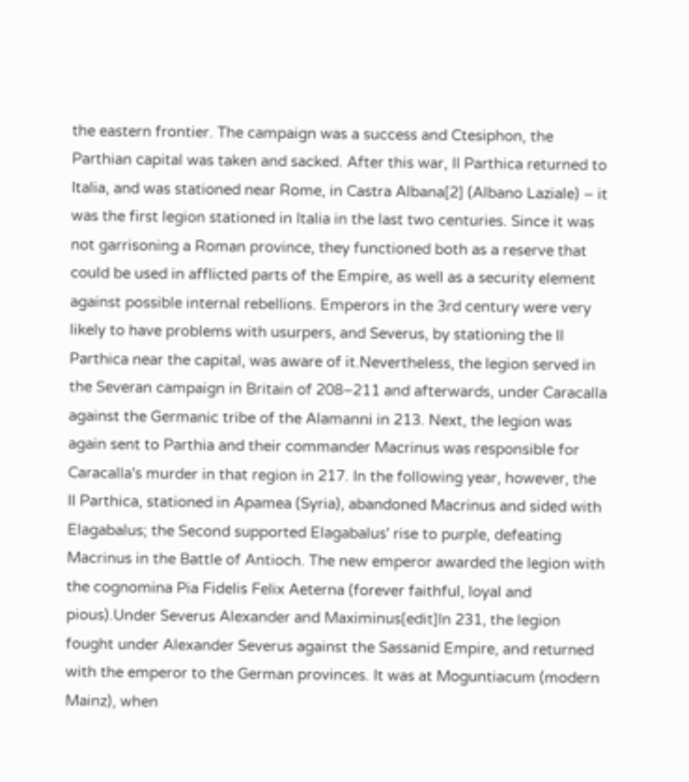the eastern frontier. The campaign was a success and Ctesiphon, the Parthian capital was taken and sacked. After this war, II Parthica returned to Italia, and was stationed near Rome, in Castra Albana[2] (Albano Laziale) – it was the first legion stationed in Italia in the last two centuries. Since it was not garrisoning a Roman province, they functioned both as a reserve that could be used in afflicted parts of the Empire, as well as a security element against possible internal rebellions. Emperors in the 3rd century were very likely to have problems with usurpers, and Severus, by stationing the II Parthica near the capital, was aware of it.Nevertheless, the legion served in the Severan campaign in Britain of 208–211 and afterwards, under Caracalla against the Germanic tribe of the Alamanni in 213. Next, the legion was again sent to Parthia and their commander Macrinus was responsible for Caracalla's murder in that region in 217. In the following year, however, the II Parthica, stationed in Apamea (Syria), abandoned Macrinus and sided with Elagabalus; the Second supported Elagabalus' rise to purple, defeating Macrinus in the Battle of Antioch. The new emperor awarded the legion with the cognomina Pia Fidelis Felix Aeterna (forever faithful, loyal and pious).Under Severus Alexander and Maximinus[edit]In 231, the legion fought under Alexander Severus against the Sassanid Empire, and returned with the emperor to the German provinces. It was at Moguntiacum (modern Mainz), when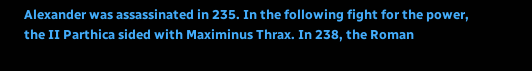Alexander was assassinated in 235. In the following fight for the power, the II Parthica sided with Maximinus Thrax. In 238, the Roman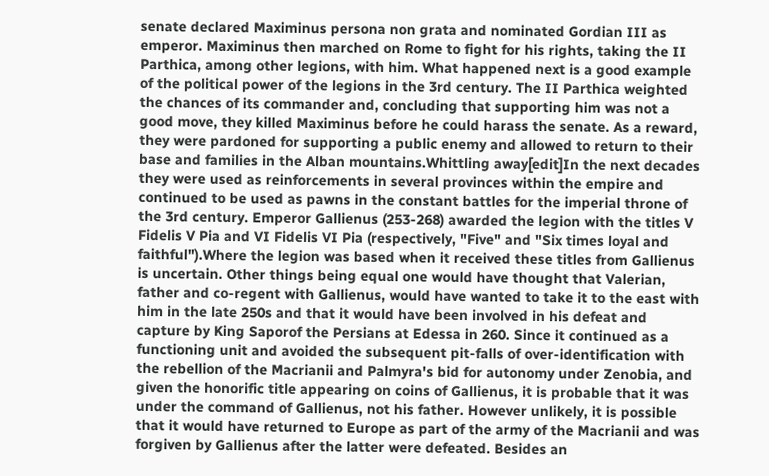senate declared Maximinus persona non grata and nominated Gordian III as emperor. Maximinus then marched on Rome to fight for his rights, taking the II Parthica, among other legions, with him. What happened next is a good example of the political power of the legions in the 3rd century. The II Parthica weighted the chances of its commander and, concluding that supporting him was not a good move, they killed Maximinus before he could harass the senate. As a reward, they were pardoned for supporting a public enemy and allowed to return to their base and families in the Alban mountains.Whittling away[edit]In the next decades they were used as reinforcements in several provinces within the empire and continued to be used as pawns in the constant battles for the imperial throne of the 3rd century. Emperor Gallienus (253-268) awarded the legion with the titles V Fidelis V Pia and VI Fidelis VI Pia (respectively, "Five" and "Six times loyal and faithful").Where the legion was based when it received these titles from Gallienus is uncertain. Other things being equal one would have thought that Valerian, father and co-regent with Gallienus, would have wanted to take it to the east with him in the late 250s and that it would have been involved in his defeat and capture by King Saporof the Persians at Edessa in 260. Since it continued as a functioning unit and avoided the subsequent pit-falls of over-identification with the rebellion of the Macrianii and Palmyra's bid for autonomy under Zenobia, and given the honorific title appearing on coins of Gallienus, it is probable that it was under the command of Gallienus, not his father. However unlikely, it is possible that it would have returned to Europe as part of the army of the Macrianii and was forgiven by Gallienus after the latter were defeated. Besides an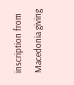inscription from Macedonia giving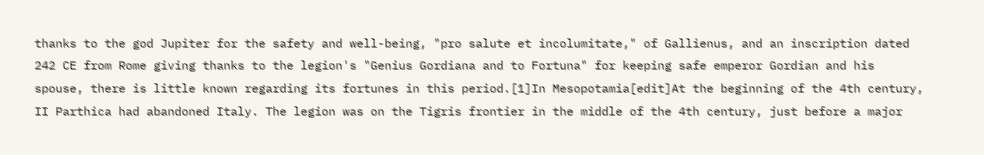thanks to the god Jupiter for the safety and well-being, "pro salute et incolumitate," of Gallienus, and an inscription dated 242 CE from Rome giving thanks to the legion's "Genius Gordiana and to Fortuna" for keeping safe emperor Gordian and his spouse, there is little known regarding its fortunes in this period.[1]In Mesopotamia[edit]At the beginning of the 4th century, II Parthica had abandoned Italy. The legion was on the Tigris frontier in the middle of the 4th century, just before a major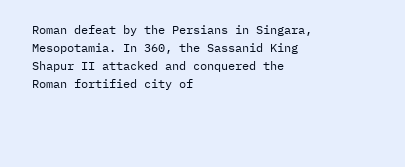Roman defeat by the Persians in Singara, Mesopotamia. In 360, the Sassanid King Shapur II attacked and conquered the Roman fortified city of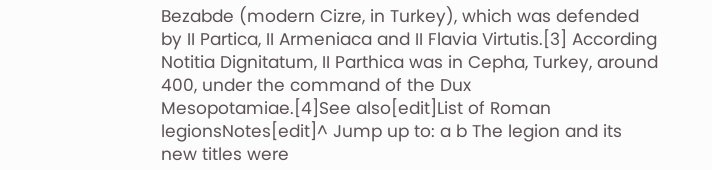Bezabde (modern Cizre, in Turkey), which was defended by II Partica, II Armeniaca and II Flavia Virtutis.[3] According Notitia Dignitatum, II Parthica was in Cepha, Turkey, around 400, under the command of the Dux Mesopotamiae.[4]See also[edit]List of Roman legionsNotes[edit]^ Jump up to: a b The legion and its new titles were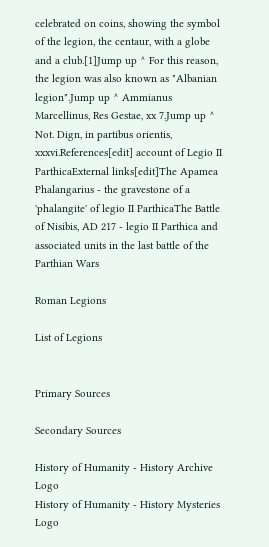celebrated on coins, showing the symbol of the legion, the centaur, with a globe and a club.[1]Jump up ^ For this reason, the legion was also known as "Albanian legion".Jump up ^ Ammianus Marcellinus, Res Gestae, xx 7.Jump up ^ Not. Dign, in partibus orientis, xxxvi.References[edit] account of Legio II ParthicaExternal links[edit]The Apamea Phalangarius - the gravestone of a 'phalangite' of legio II ParthicaThe Battle of Nisibis, AD 217 - legio II Parthica and associated units in the last battle of the Parthian Wars

Roman Legions

List of Legions


Primary Sources

Secondary Sources

History of Humanity - History Archive Logo
History of Humanity - History Mysteries Logo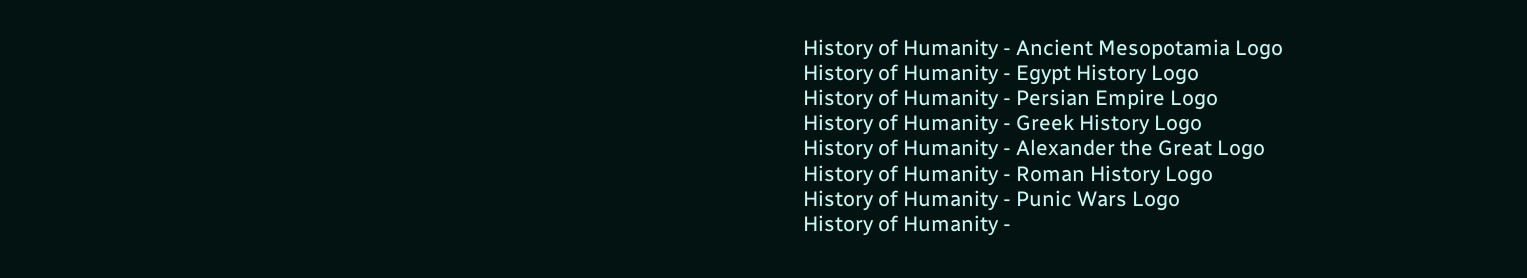History of Humanity - Ancient Mesopotamia Logo
History of Humanity - Egypt History Logo
History of Humanity - Persian Empire Logo
History of Humanity - Greek History Logo
History of Humanity - Alexander the Great Logo
History of Humanity - Roman History Logo
History of Humanity - Punic Wars Logo
History of Humanity -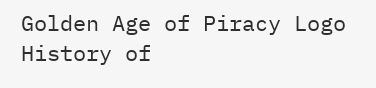Golden Age of Piracy Logo
History of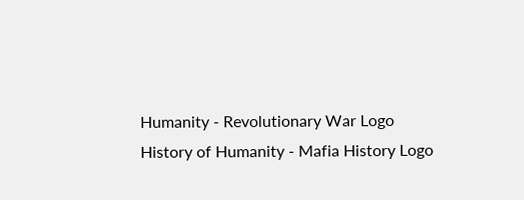Humanity - Revolutionary War Logo
History of Humanity - Mafia History Logo